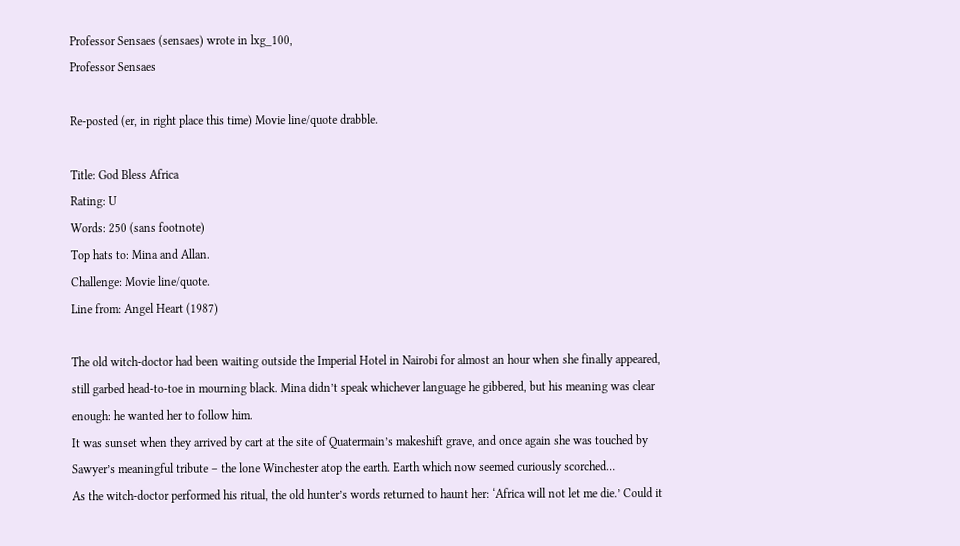Professor Sensaes (sensaes) wrote in lxg_100,
Professor Sensaes

Re-posted (er, in right place this time) Movie line/quote drabble.

Title: God Bless Africa
Rating: U
Words: 250 (sans footnote)
Top hats to: Mina and Allan.
Challenge: Movie line/quote.
Line from: Angel Heart (1987)

The old witch-doctor had been waiting outside the Imperial Hotel in Nairobi for almost an hour when she finally appeared, still garbed head-to-toe in mourning black. Mina didn’t speak whichever language he gibbered, but his meaning was clear enough: he wanted her to follow him.
It was sunset when they arrived by cart at the site of Quatermain’s makeshift grave, and once again she was touched by Sawyer’s meaningful tribute – the lone Winchester atop the earth. Earth which now seemed curiously scorched…
As the witch-doctor performed his ritual, the old hunter’s words returned to haunt her: ‘Africa will not let me die.’ Could it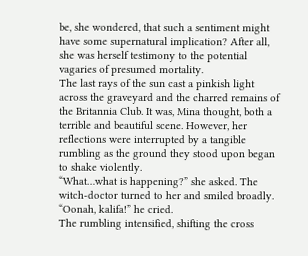be, she wondered, that such a sentiment might have some supernatural implication? After all, she was herself testimony to the potential vagaries of presumed mortality.
The last rays of the sun cast a pinkish light across the graveyard and the charred remains of the Britannia Club. It was, Mina thought, both a terrible and beautiful scene. However, her reflections were interrupted by a tangible rumbling as the ground they stood upon began to shake violently.
“What…what is happening?” she asked. The witch-doctor turned to her and smiled broadly.
“Oonah, kalifa!” he cried.
The rumbling intensified, shifting the cross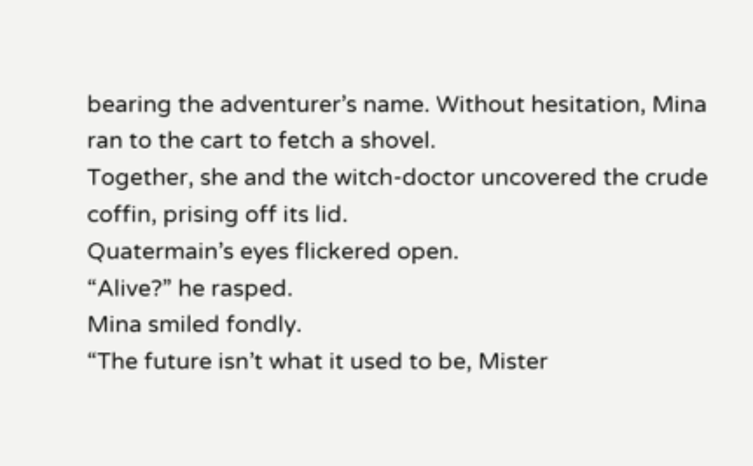bearing the adventurer’s name. Without hesitation, Mina ran to the cart to fetch a shovel.
Together, she and the witch-doctor uncovered the crude coffin, prising off its lid.
Quatermain’s eyes flickered open.
“Alive?” he rasped.
Mina smiled fondly.
“The future isn’t what it used to be, Mister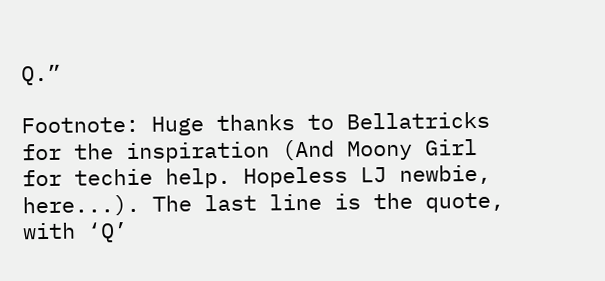Q.”

Footnote: Huge thanks to Bellatricks for the inspiration (And Moony Girl for techie help. Hopeless LJ newbie, here...). The last line is the quote, with ‘Q’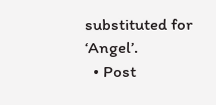substituted for ‘Angel’.
  • Post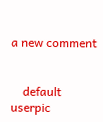a new comment


    default userpic